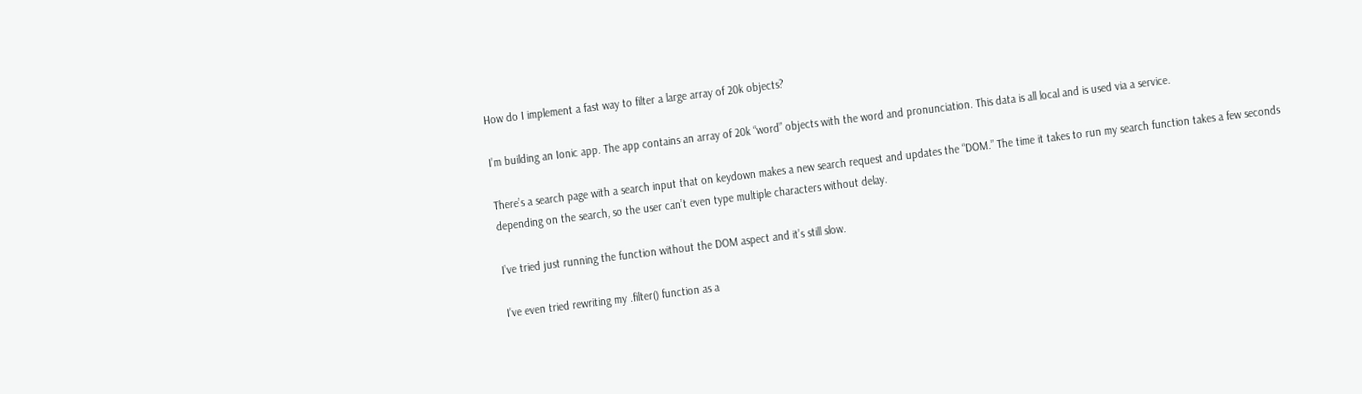How do I implement a fast way to filter a large array of 20k objects?

I’m building an Ionic app. The app contains an array of 20k “word” objects with the word and pronunciation. This data is all local and is used via a service.

There’s a search page with a search input that on keydown makes a new search request and updates the “DOM.” The time it takes to run my search function takes a few seconds depending on the search, so the user can’t even type multiple characters without delay.

I’ve tried just running the function without the DOM aspect and it’s still slow.

I’ve even tried rewriting my .filter() function as a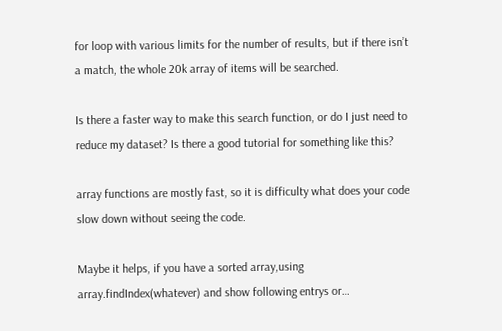for loop with various limits for the number of results, but if there isn’t a match, the whole 20k array of items will be searched.

Is there a faster way to make this search function, or do I just need to reduce my dataset? Is there a good tutorial for something like this?

array functions are mostly fast, so it is difficulty what does your code slow down without seeing the code.

Maybe it helps, if you have a sorted array,using array.findIndex(whatever) and show following entrys or…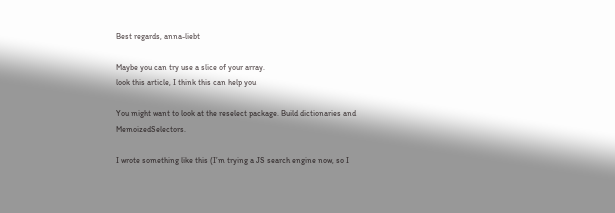Best regards, anna-liebt

Maybe you can try use a slice of your array.
look this article, I think this can help you

You might want to look at the reselect package. Build dictionaries and MemoizedSelectors.

I wrote something like this (I’m trying a JS search engine now, so I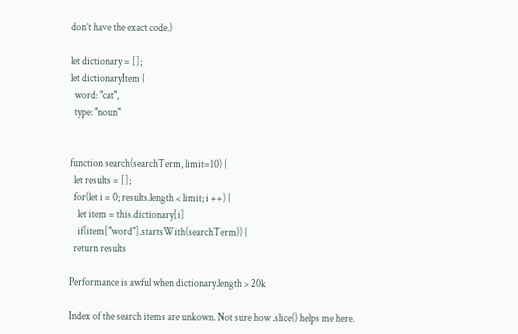don’t have the exact code.)

let dictionary = [];
let dictionaryItem {
  word: "cat",
  type: "noun"


function search(searchTerm, limit=10) {
  let results = [];
  for(let i = 0; results.length < limit; i ++) {
    let item = this.dictionary[i]
    if(item["word"].startsWith(searchTerm)) {
  return results

Performance is awful when dictionary.length > 20k

Index of the search items are unkown. Not sure how .slice() helps me here.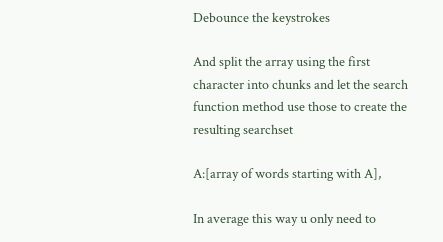Debounce the keystrokes

And split the array using the first character into chunks and let the search function method use those to create the resulting searchset

A:[array of words starting with A],

In average this way u only need to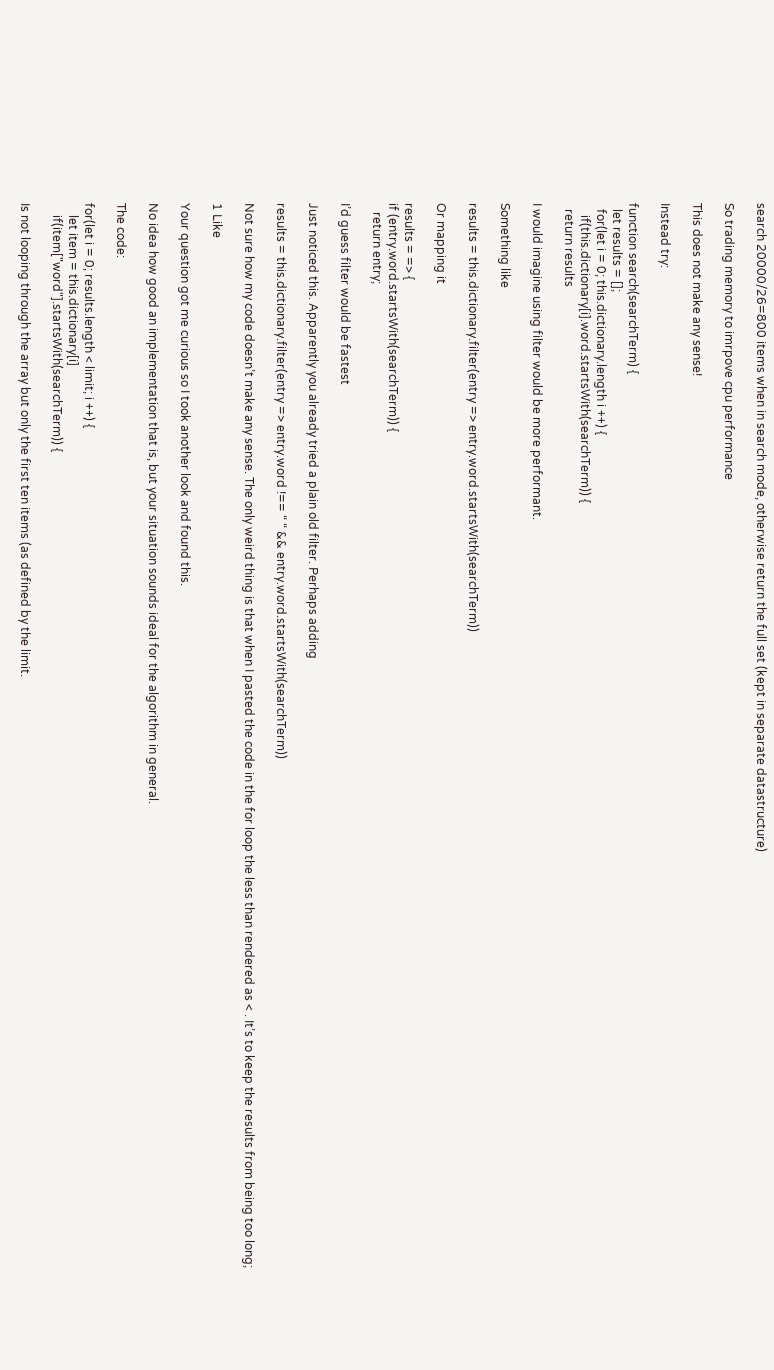search 20000/26=800 items when in search mode, otherwise return the full set (kept in separate datastructure)

So trading memory to imrpove cpu performance

This does not make any sense!

Instead try:

function search(searchTerm) {
  let results = [];
  for(let i = 0; this.dictionary.length i ++) {
    if(this.dictionary[i].word.startsWith(searchTerm)) {
  return results

I would imagine using filter would be more performant.

Something like

results = this.dictionary.filter(entry => entry.word.startsWith(searchTerm))

Or mapping it

results = => {
if (entry.word.startsWith(searchTerm)) {
   return entry;

I’d guess filter would be fastest

Just noticed this. Apparently you already tried a plain old filter. Perhaps adding

results = this.dictionary.filter(entry => entry.word !== “ “ && entry.word.startsWith(searchTerm))

Not sure how my code doesn’t make any sense. The only weird thing is that when I pasted the code in the for loop the less than rendered as < . It’s to keep the results from being too long;

1 Like

Your question got me curious so I took another look and found this.

No idea how good an implementation that is, but your situation sounds ideal for the algorithm in general.

The code:

for(let i = 0; results.length < limit; i ++) {
    let item = this.dictionary[i]
    if(item["word"].startsWith(searchTerm)) {

Is not looping through the array but only the first ten items (as defined by the limit.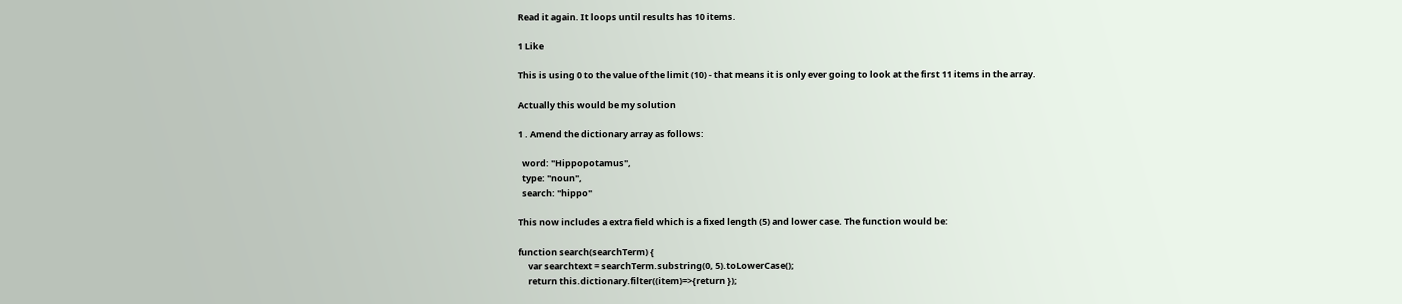Read it again. It loops until results has 10 items.

1 Like

This is using 0 to the value of the limit (10) - that means it is only ever going to look at the first 11 items in the array.

Actually this would be my solution

1 . Amend the dictionary array as follows:

  word: "Hippopotamus",
  type: "noun",
  search: "hippo"

This now includes a extra field which is a fixed length (5) and lower case. The function would be:

function search(searchTerm) {
     var searchtext = searchTerm.substring(0, 5).toLowerCase();
     return this.dictionary.filter((item)=>{return });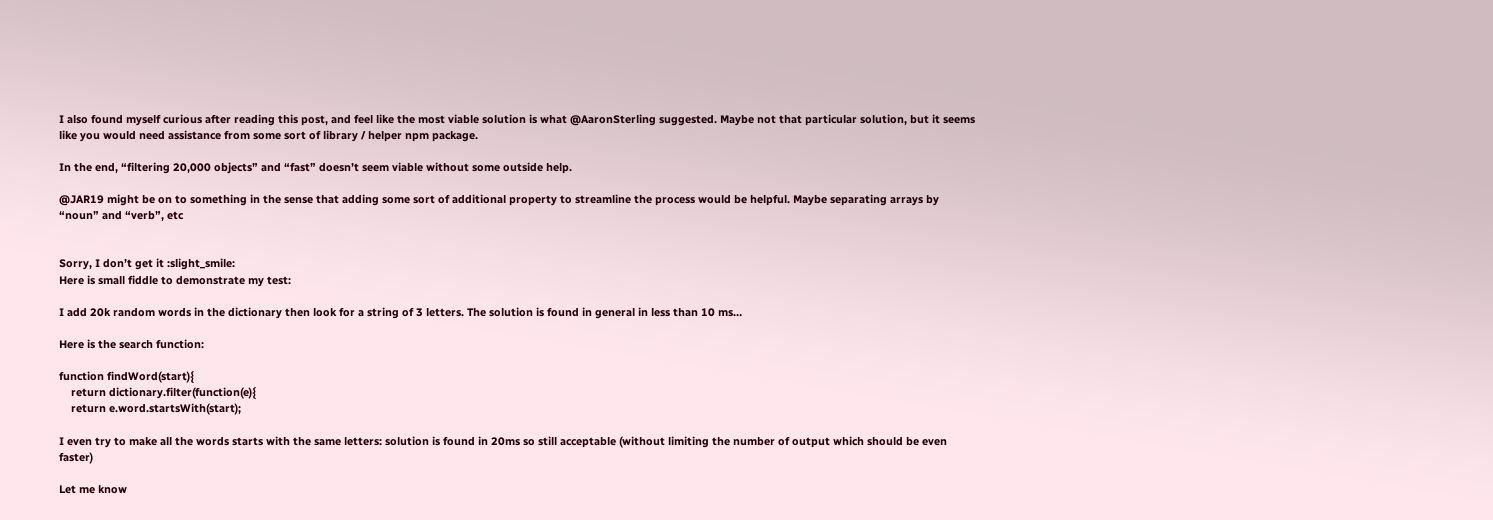I also found myself curious after reading this post, and feel like the most viable solution is what @AaronSterling suggested. Maybe not that particular solution, but it seems like you would need assistance from some sort of library / helper npm package.

In the end, “filtering 20,000 objects” and “fast” doesn’t seem viable without some outside help.

@JAR19 might be on to something in the sense that adding some sort of additional property to streamline the process would be helpful. Maybe separating arrays by “noun” and “verb”, etc


Sorry, I don’t get it :slight_smile:
Here is small fiddle to demonstrate my test:

I add 20k random words in the dictionary then look for a string of 3 letters. The solution is found in general in less than 10 ms…

Here is the search function:

function findWord(start){
    return dictionary.filter(function(e){
    return e.word.startsWith(start);

I even try to make all the words starts with the same letters: solution is found in 20ms so still acceptable (without limiting the number of output which should be even faster)

Let me know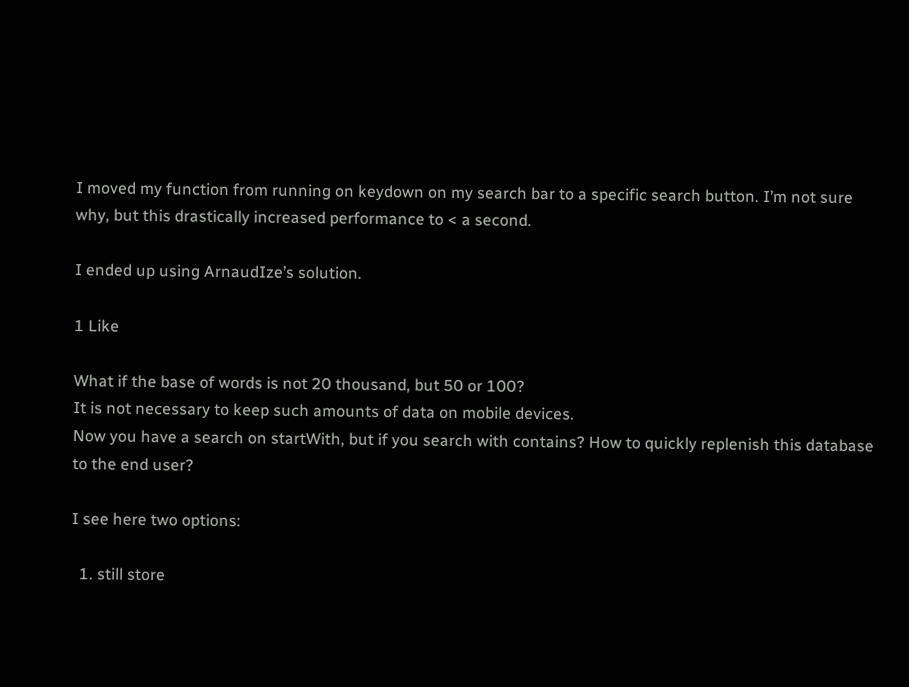I moved my function from running on keydown on my search bar to a specific search button. I’m not sure why, but this drastically increased performance to < a second.

I ended up using ArnaudIze’s solution.

1 Like

What if the base of words is not 20 thousand, but 50 or 100?
It is not necessary to keep such amounts of data on mobile devices.
Now you have a search on startWith, but if you search with contains? How to quickly replenish this database to the end user?

I see here two options:

  1. still store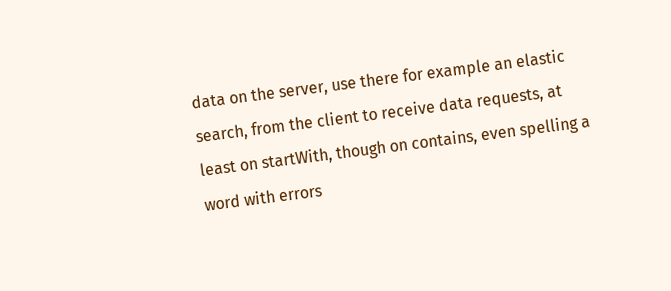data on the server, use there for example an elastic search, from the client to receive data requests, at least on startWith, though on contains, even spelling a word with errors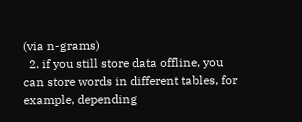(via n-grams)
  2. if you still store data offline, you can store words in different tables, for example, depending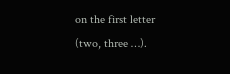on the first letter (two, three …).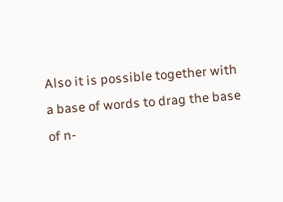Also it is possible together with a base of words to drag the base of n-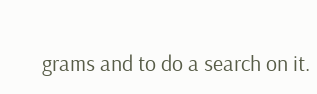grams and to do a search on it.